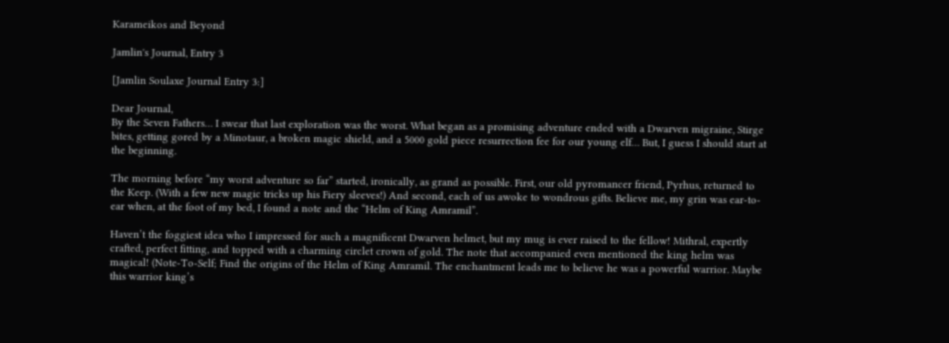Karameikos and Beyond

Jamlin's Journal, Entry 3

[Jamlin Soulaxe Journal Entry 3:]

Dear Journal,
By the Seven Fathers… I swear that last exploration was the worst. What began as a promising adventure ended with a Dwarven migraine, Stirge bites, getting gored by a Minotaur, a broken magic shield, and a 5000 gold piece resurrection fee for our young elf… But, I guess I should start at the beginning.

The morning before “my worst adventure so far” started, ironically, as grand as possible. First, our old pyromancer friend, Pyrhus, returned to the Keep. (With a few new magic tricks up his Fiery sleeves!) And second, each of us awoke to wondrous gifts. Believe me, my grin was ear-to-ear when, at the foot of my bed, I found a note and the “Helm of King Amramil”.

Haven’t the foggiest idea who I impressed for such a magnificent Dwarven helmet, but my mug is ever raised to the fellow! Mithral, expertly crafted, perfect fitting, and topped with a charming circlet crown of gold. The note that accompanied even mentioned the king helm was magical! (Note-To-Self; Find the origins of the Helm of King Amramil. The enchantment leads me to believe he was a powerful warrior. Maybe this warrior king’s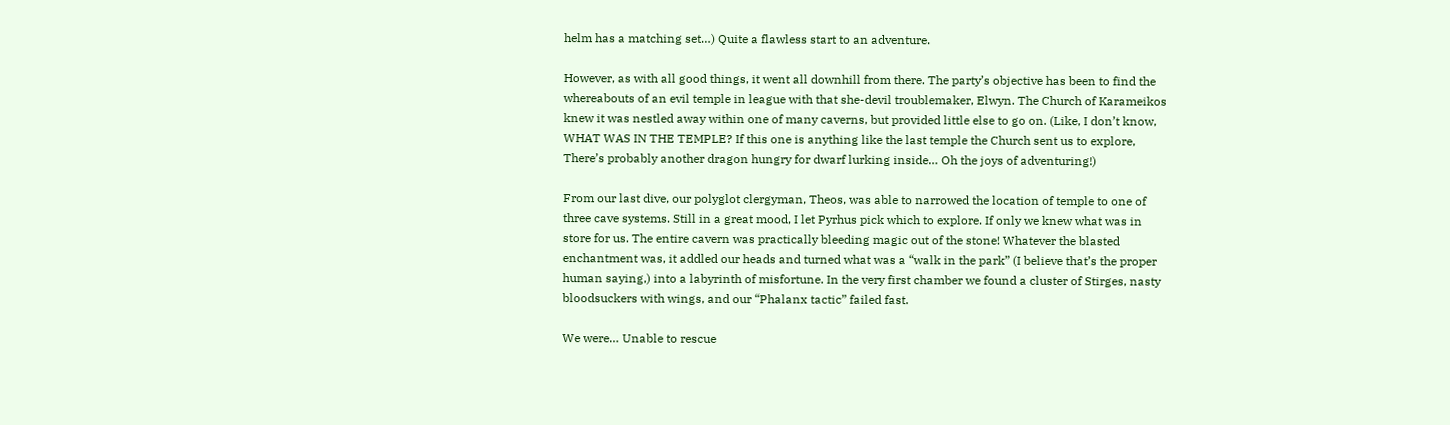helm has a matching set…) Quite a flawless start to an adventure.

However, as with all good things, it went all downhill from there. The party’s objective has been to find the whereabouts of an evil temple in league with that she-devil troublemaker, Elwyn. The Church of Karameikos knew it was nestled away within one of many caverns, but provided little else to go on. (Like, I don’t know, WHAT WAS IN THE TEMPLE? If this one is anything like the last temple the Church sent us to explore, There’s probably another dragon hungry for dwarf lurking inside… Oh the joys of adventuring!)

From our last dive, our polyglot clergyman, Theos, was able to narrowed the location of temple to one of three cave systems. Still in a great mood, I let Pyrhus pick which to explore. If only we knew what was in store for us. The entire cavern was practically bleeding magic out of the stone! Whatever the blasted enchantment was, it addled our heads and turned what was a “walk in the park” (I believe that’s the proper human saying,) into a labyrinth of misfortune. In the very first chamber we found a cluster of Stirges, nasty bloodsuckers with wings, and our “Phalanx tactic” failed fast.

We were… Unable to rescue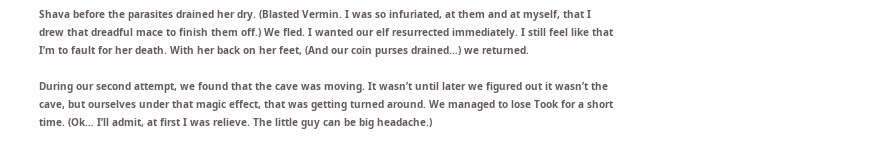Shava before the parasites drained her dry. (Blasted Vermin. I was so infuriated, at them and at myself, that I drew that dreadful mace to finish them off.) We fled. I wanted our elf resurrected immediately. I still feel like that I’m to fault for her death. With her back on her feet, (And our coin purses drained…) we returned.

During our second attempt, we found that the cave was moving. It wasn’t until later we figured out it wasn’t the cave, but ourselves under that magic effect, that was getting turned around. We managed to lose Took for a short time. (Ok… I’ll admit, at first I was relieve. The little guy can be big headache.)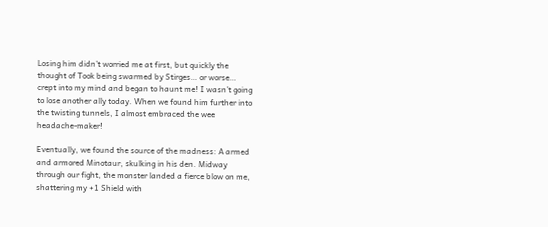Losing him didn’t worried me at first, but quickly the thought of Took being swarmed by Stirges… or worse… crept into my mind and began to haunt me! I wasn’t going to lose another ally today. When we found him further into the twisting tunnels, I almost embraced the wee headache-maker!

Eventually, we found the source of the madness: A armed and armored Minotaur, skulking in his den. Midway through our fight, the monster landed a fierce blow on me, shattering my +1 Shield with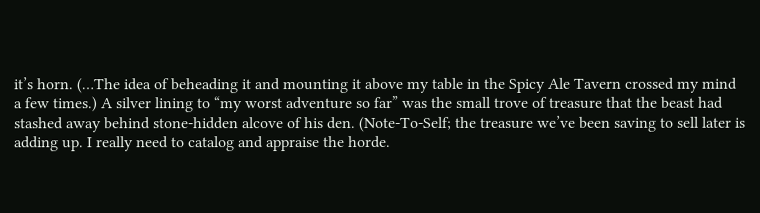it’s horn. (…The idea of beheading it and mounting it above my table in the Spicy Ale Tavern crossed my mind a few times.) A silver lining to “my worst adventure so far” was the small trove of treasure that the beast had stashed away behind stone-hidden alcove of his den. (Note-To-Self; the treasure we’ve been saving to sell later is adding up. I really need to catalog and appraise the horde.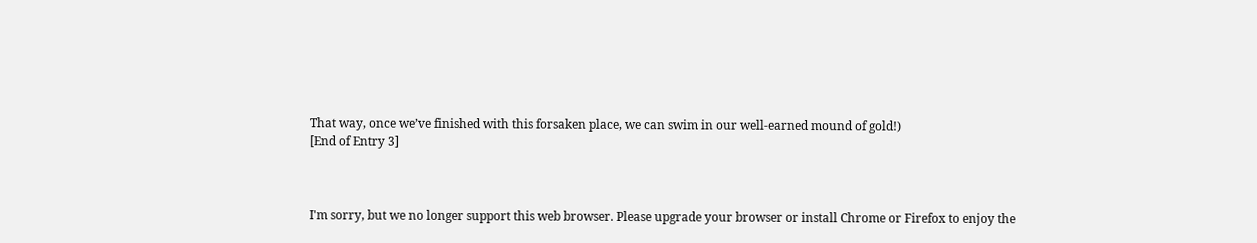That way, once we’ve finished with this forsaken place, we can swim in our well-earned mound of gold!)
[End of Entry 3]



I'm sorry, but we no longer support this web browser. Please upgrade your browser or install Chrome or Firefox to enjoy the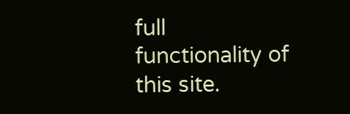full functionality of this site.